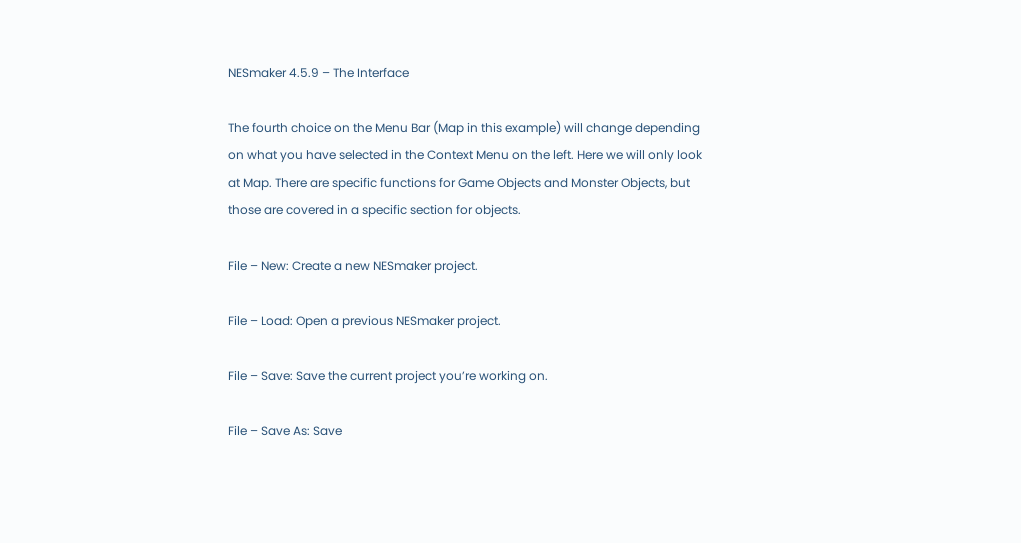NESmaker 4.5.9 – The Interface

The fourth choice on the Menu Bar (Map in this example) will change depending on what you have selected in the Context Menu on the left. Here we will only look at Map. There are specific functions for Game Objects and Monster Objects, but those are covered in a specific section for objects.

File – New: Create a new NESmaker project.

File – Load: Open a previous NESmaker project.

File – Save: Save the current project you’re working on.

File – Save As: Save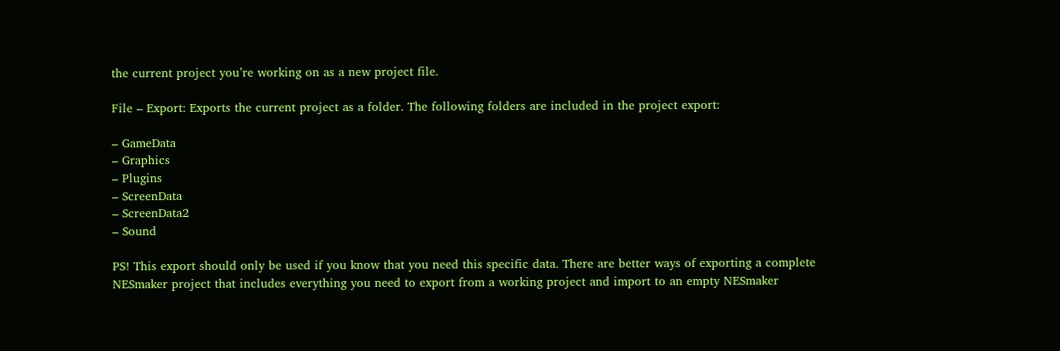the current project you’re working on as a new project file.

File – Export: Exports the current project as a folder. The following folders are included in the project export:

– GameData
– Graphics
– Plugins
– ScreenData
– ScreenData2
– Sound

PS! This export should only be used if you know that you need this specific data. There are better ways of exporting a complete NESmaker project that includes everything you need to export from a working project and import to an empty NESmaker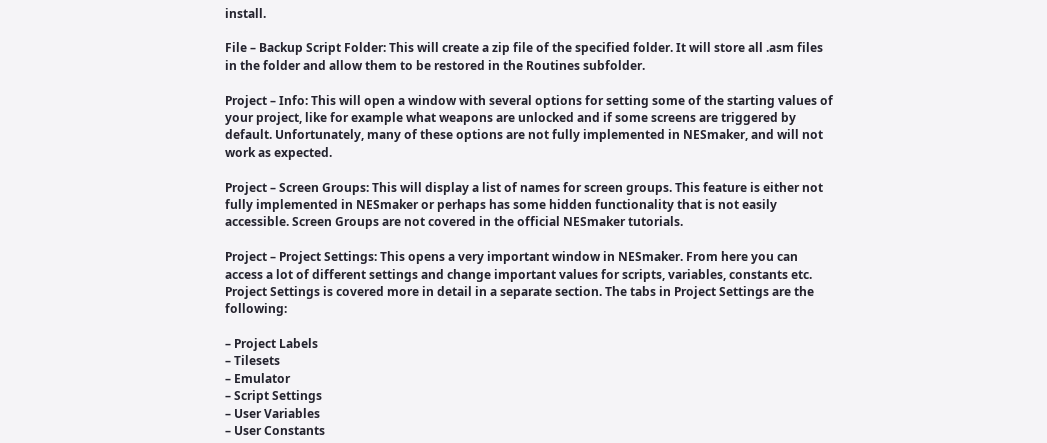install.

File – Backup Script Folder: This will create a zip file of the specified folder. It will store all .asm files in the folder and allow them to be restored in the Routines subfolder.

Project – Info: This will open a window with several options for setting some of the starting values of your project, like for example what weapons are unlocked and if some screens are triggered by default. Unfortunately, many of these options are not fully implemented in NESmaker, and will not work as expected.

Project – Screen Groups: This will display a list of names for screen groups. This feature is either not fully implemented in NESmaker or perhaps has some hidden functionality that is not easily accessible. Screen Groups are not covered in the official NESmaker tutorials.

Project – Project Settings: This opens a very important window in NESmaker. From here you can access a lot of different settings and change important values for scripts, variables, constants etc. Project Settings is covered more in detail in a separate section. The tabs in Project Settings are the following:

– Project Labels
– Tilesets
– Emulator
– Script Settings
– User Variables
– User Constants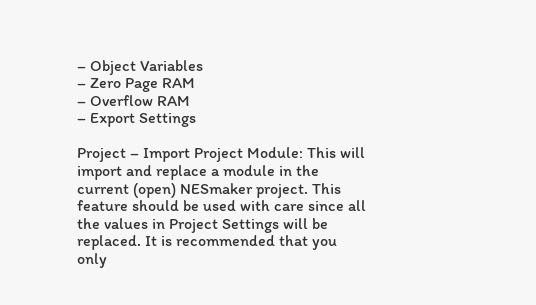– Object Variables
– Zero Page RAM
– Overflow RAM
– Export Settings

Project – Import Project Module: This will import and replace a module in the current (open) NESmaker project. This feature should be used with care since all the values in Project Settings will be replaced. It is recommended that you only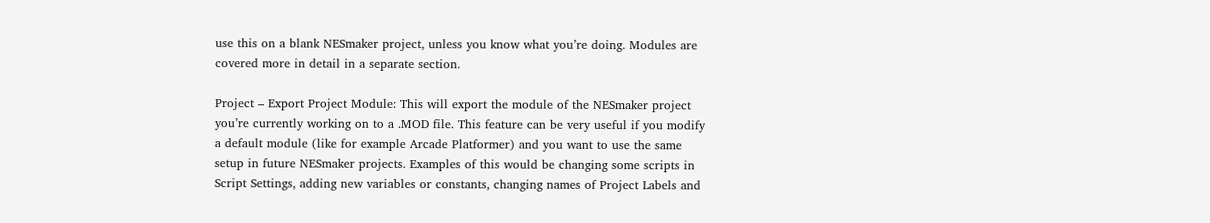use this on a blank NESmaker project, unless you know what you’re doing. Modules are covered more in detail in a separate section.

Project – Export Project Module: This will export the module of the NESmaker project you’re currently working on to a .MOD file. This feature can be very useful if you modify a default module (like for example Arcade Platformer) and you want to use the same setup in future NESmaker projects. Examples of this would be changing some scripts in Script Settings, adding new variables or constants, changing names of Project Labels and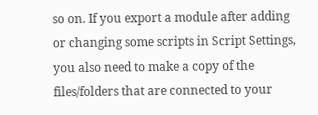so on. If you export a module after adding or changing some scripts in Script Settings, you also need to make a copy of the files/folders that are connected to your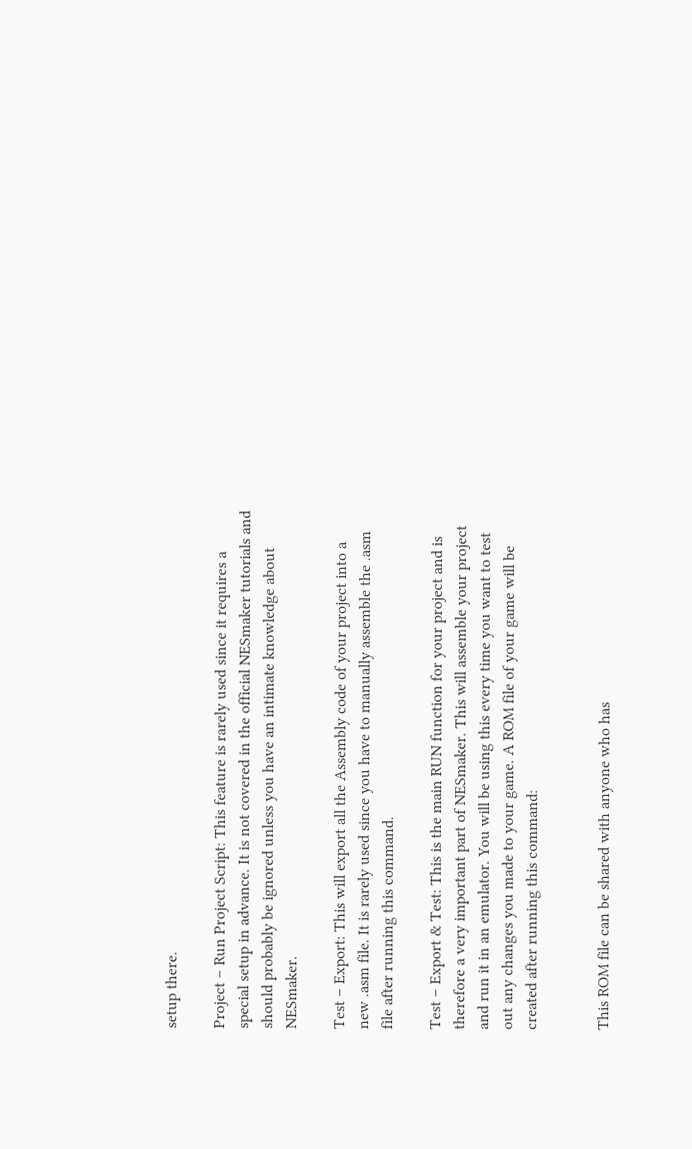setup there.

Project – Run Project Script: This feature is rarely used since it requires a special setup in advance. It is not covered in the official NESmaker tutorials and should probably be ignored unless you have an intimate knowledge about NESmaker.

Test – Export: This will export all the Assembly code of your project into a new .asm file. It is rarely used since you have to manually assemble the .asm file after running this command.

Test – Export & Test: This is the main RUN function for your project and is therefore a very important part of NESmaker. This will assemble your project and run it in an emulator. You will be using this every time you want to test out any changes you made to your game. A ROM file of your game will be created after running this command:


This ROM file can be shared with anyone who has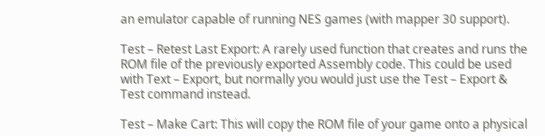an emulator capable of running NES games (with mapper 30 support).

Test – Retest Last Export: A rarely used function that creates and runs the ROM file of the previously exported Assembly code. This could be used with Text – Export, but normally you would just use the Test – Export & Test command instead.

Test – Make Cart: This will copy the ROM file of your game onto a physical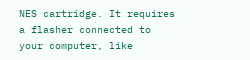NES cartridge. It requires a flasher connected to your computer, like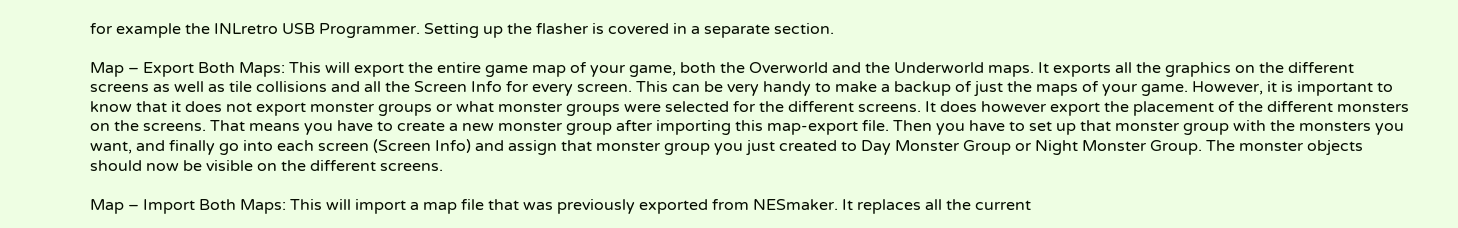for example the INLretro USB Programmer. Setting up the flasher is covered in a separate section.

Map – Export Both Maps: This will export the entire game map of your game, both the Overworld and the Underworld maps. It exports all the graphics on the different screens as well as tile collisions and all the Screen Info for every screen. This can be very handy to make a backup of just the maps of your game. However, it is important to know that it does not export monster groups or what monster groups were selected for the different screens. It does however export the placement of the different monsters on the screens. That means you have to create a new monster group after importing this map-export file. Then you have to set up that monster group with the monsters you want, and finally go into each screen (Screen Info) and assign that monster group you just created to Day Monster Group or Night Monster Group. The monster objects should now be visible on the different screens.

Map – Import Both Maps: This will import a map file that was previously exported from NESmaker. It replaces all the current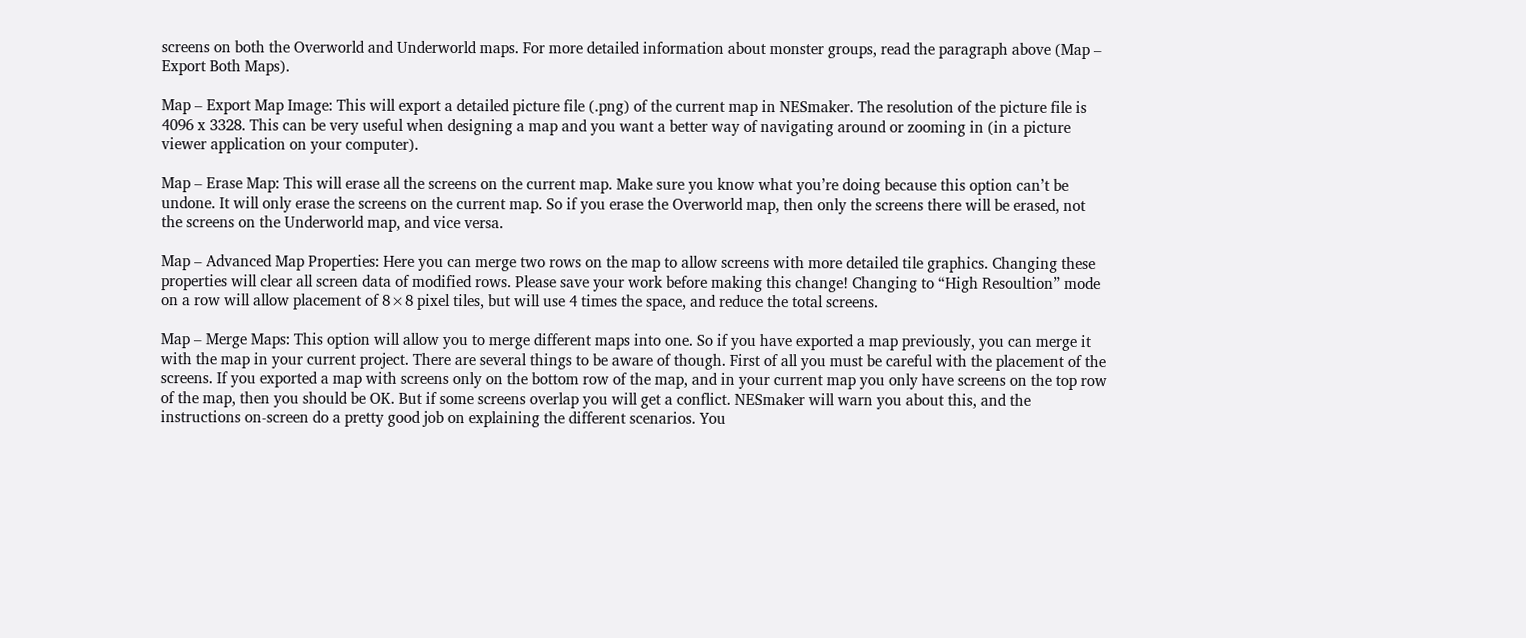screens on both the Overworld and Underworld maps. For more detailed information about monster groups, read the paragraph above (Map – Export Both Maps).

Map – Export Map Image: This will export a detailed picture file (.png) of the current map in NESmaker. The resolution of the picture file is 4096 x 3328. This can be very useful when designing a map and you want a better way of navigating around or zooming in (in a picture viewer application on your computer).

Map – Erase Map: This will erase all the screens on the current map. Make sure you know what you’re doing because this option can’t be undone. It will only erase the screens on the current map. So if you erase the Overworld map, then only the screens there will be erased, not the screens on the Underworld map, and vice versa.

Map – Advanced Map Properties: Here you can merge two rows on the map to allow screens with more detailed tile graphics. Changing these properties will clear all screen data of modified rows. Please save your work before making this change! Changing to “High Resoultion” mode on a row will allow placement of 8×8 pixel tiles, but will use 4 times the space, and reduce the total screens.

Map – Merge Maps: This option will allow you to merge different maps into one. So if you have exported a map previously, you can merge it with the map in your current project. There are several things to be aware of though. First of all you must be careful with the placement of the screens. If you exported a map with screens only on the bottom row of the map, and in your current map you only have screens on the top row of the map, then you should be OK. But if some screens overlap you will get a conflict. NESmaker will warn you about this, and the instructions on-screen do a pretty good job on explaining the different scenarios. You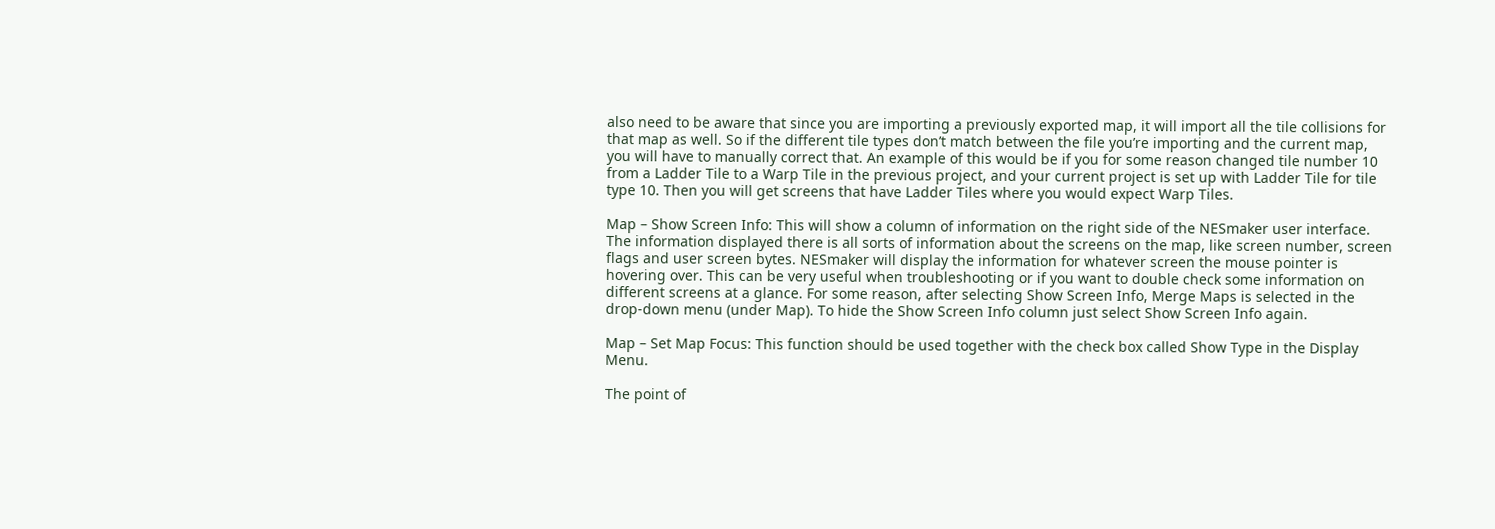also need to be aware that since you are importing a previously exported map, it will import all the tile collisions for that map as well. So if the different tile types don’t match between the file you’re importing and the current map, you will have to manually correct that. An example of this would be if you for some reason changed tile number 10 from a Ladder Tile to a Warp Tile in the previous project, and your current project is set up with Ladder Tile for tile type 10. Then you will get screens that have Ladder Tiles where you would expect Warp Tiles.

Map – Show Screen Info: This will show a column of information on the right side of the NESmaker user interface. The information displayed there is all sorts of information about the screens on the map, like screen number, screen flags and user screen bytes. NESmaker will display the information for whatever screen the mouse pointer is hovering over. This can be very useful when troubleshooting or if you want to double check some information on different screens at a glance. For some reason, after selecting Show Screen Info, Merge Maps is selected in the drop-down menu (under Map). To hide the Show Screen Info column just select Show Screen Info again.

Map – Set Map Focus: This function should be used together with the check box called Show Type in the Display Menu.

The point of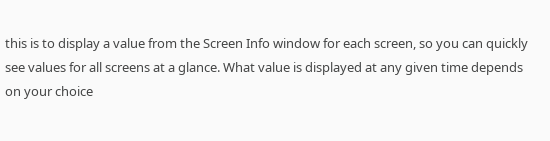this is to display a value from the Screen Info window for each screen, so you can quickly see values for all screens at a glance. What value is displayed at any given time depends on your choice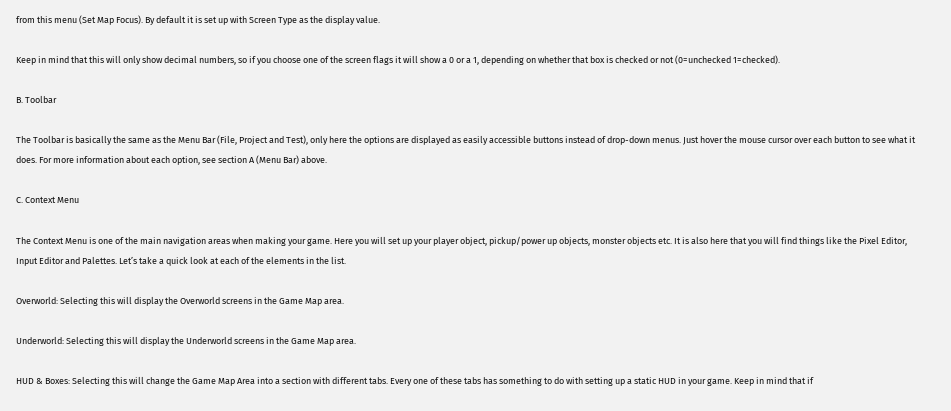from this menu (Set Map Focus). By default it is set up with Screen Type as the display value.

Keep in mind that this will only show decimal numbers, so if you choose one of the screen flags it will show a 0 or a 1, depending on whether that box is checked or not (0=unchecked 1=checked).

B. Toolbar

The Toolbar is basically the same as the Menu Bar (File, Project and Test), only here the options are displayed as easily accessible buttons instead of drop-down menus. Just hover the mouse cursor over each button to see what it does. For more information about each option, see section A (Menu Bar) above.

C. Context Menu

The Context Menu is one of the main navigation areas when making your game. Here you will set up your player object, pickup/power up objects, monster objects etc. It is also here that you will find things like the Pixel Editor, Input Editor and Palettes. Let’s take a quick look at each of the elements in the list.

Overworld: Selecting this will display the Overworld screens in the Game Map area.

Underworld: Selecting this will display the Underworld screens in the Game Map area.

HUD & Boxes: Selecting this will change the Game Map Area into a section with different tabs. Every one of these tabs has something to do with setting up a static HUD in your game. Keep in mind that if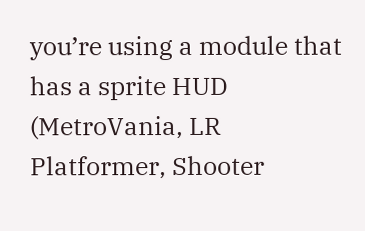you’re using a module that has a sprite HUD (MetroVania, LR Platformer, Shooter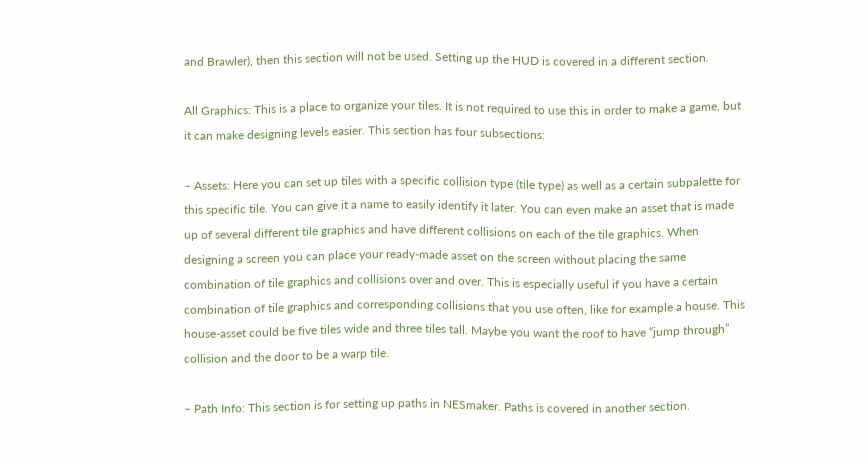and Brawler), then this section will not be used. Setting up the HUD is covered in a different section.

All Graphics: This is a place to organize your tiles. It is not required to use this in order to make a game, but it can make designing levels easier. This section has four subsections:

– Assets: Here you can set up tiles with a specific collision type (tile type) as well as a certain subpalette for this specific tile. You can give it a name to easily identify it later. You can even make an asset that is made up of several different tile graphics and have different collisions on each of the tile graphics. When designing a screen you can place your ready-made asset on the screen without placing the same combination of tile graphics and collisions over and over. This is especially useful if you have a certain combination of tile graphics and corresponding collisions that you use often, like for example a house. This house-asset could be five tiles wide and three tiles tall. Maybe you want the roof to have “jump through” collision and the door to be a warp tile.

– Path Info: This section is for setting up paths in NESmaker. Paths is covered in another section.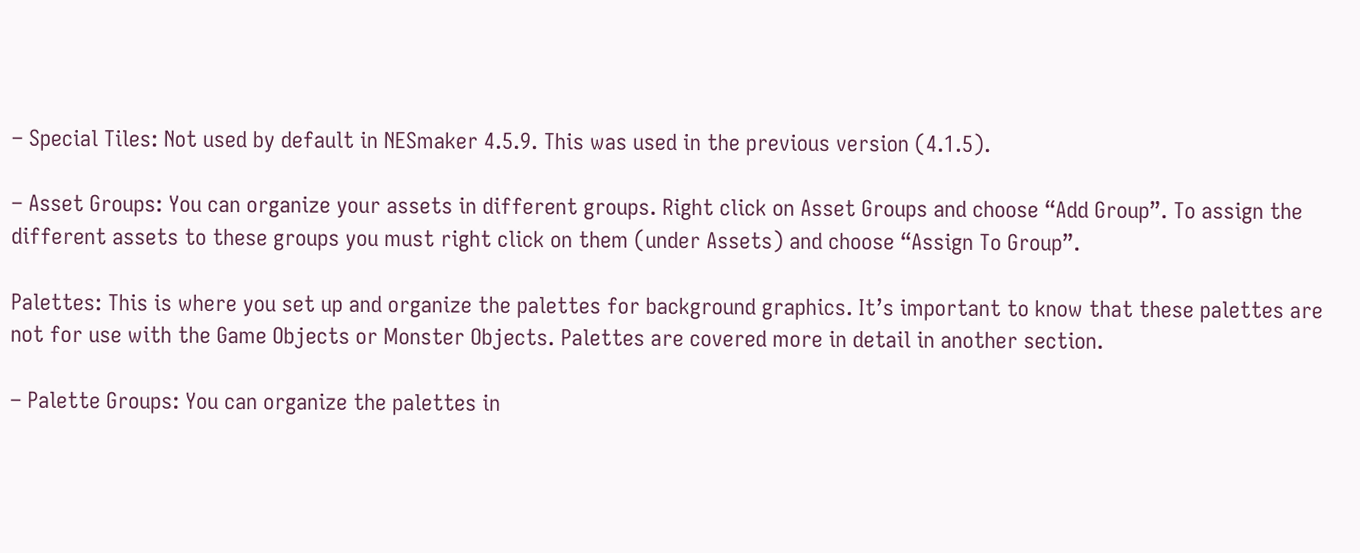– Special Tiles: Not used by default in NESmaker 4.5.9. This was used in the previous version (4.1.5).

– Asset Groups: You can organize your assets in different groups. Right click on Asset Groups and choose “Add Group”. To assign the different assets to these groups you must right click on them (under Assets) and choose “Assign To Group”.

Palettes: This is where you set up and organize the palettes for background graphics. It’s important to know that these palettes are not for use with the Game Objects or Monster Objects. Palettes are covered more in detail in another section.

– Palette Groups: You can organize the palettes in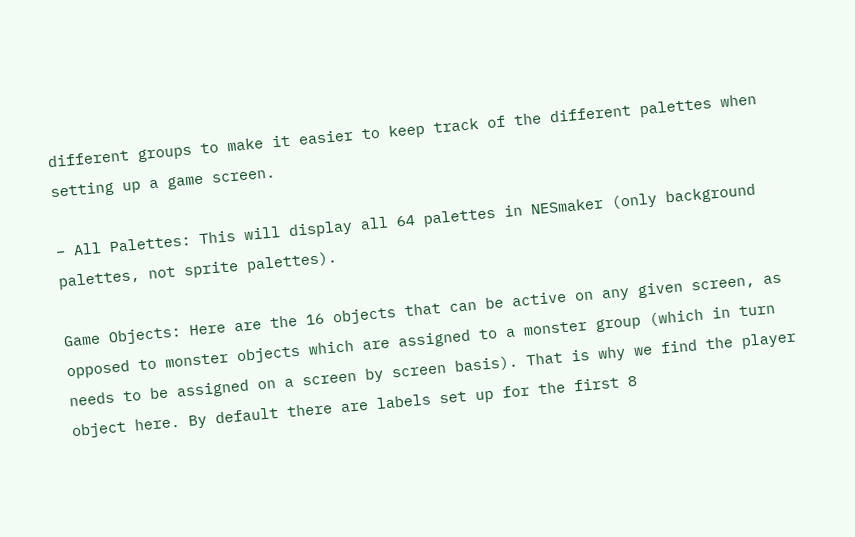different groups to make it easier to keep track of the different palettes when setting up a game screen.

– All Palettes: This will display all 64 palettes in NESmaker (only background palettes, not sprite palettes).

Game Objects: Here are the 16 objects that can be active on any given screen, as opposed to monster objects which are assigned to a monster group (which in turn needs to be assigned on a screen by screen basis). That is why we find the player object here. By default there are labels set up for the first 8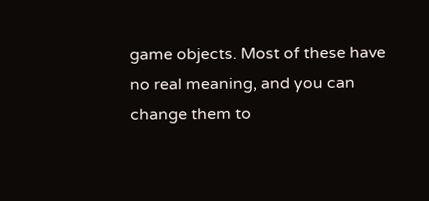game objects. Most of these have no real meaning, and you can change them to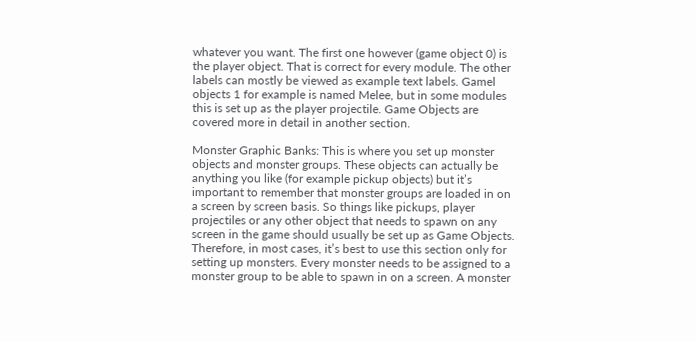whatever you want. The first one however (game object 0) is the player object. That is correct for every module. The other labels can mostly be viewed as example text labels. Gamel objects 1 for example is named Melee, but in some modules this is set up as the player projectile. Game Objects are covered more in detail in another section.

Monster Graphic Banks: This is where you set up monster objects and monster groups. These objects can actually be anything you like (for example pickup objects) but it’s important to remember that monster groups are loaded in on a screen by screen basis. So things like pickups, player projectiles or any other object that needs to spawn on any screen in the game should usually be set up as Game Objects. Therefore, in most cases, it’s best to use this section only for setting up monsters. Every monster needs to be assigned to a monster group to be able to spawn in on a screen. A monster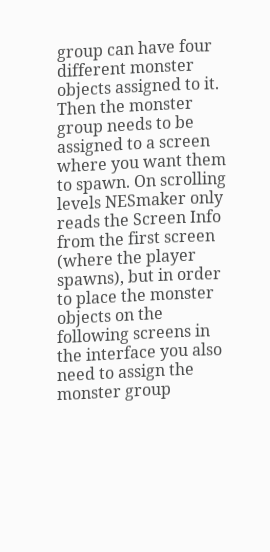group can have four different monster objects assigned to it. Then the monster group needs to be assigned to a screen where you want them to spawn. On scrolling levels NESmaker only reads the Screen Info from the first screen (where the player spawns), but in order to place the monster objects on the following screens in the interface you also need to assign the monster group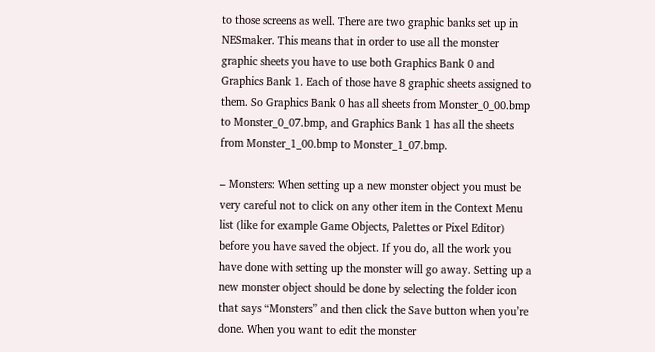to those screens as well. There are two graphic banks set up in NESmaker. This means that in order to use all the monster graphic sheets you have to use both Graphics Bank 0 and Graphics Bank 1. Each of those have 8 graphic sheets assigned to them. So Graphics Bank 0 has all sheets from Monster_0_00.bmp to Monster_0_07.bmp, and Graphics Bank 1 has all the sheets from Monster_1_00.bmp to Monster_1_07.bmp.

– Monsters: When setting up a new monster object you must be very careful not to click on any other item in the Context Menu list (like for example Game Objects, Palettes or Pixel Editor) before you have saved the object. If you do, all the work you have done with setting up the monster will go away. Setting up a new monster object should be done by selecting the folder icon that says “Monsters” and then click the Save button when you’re done. When you want to edit the monster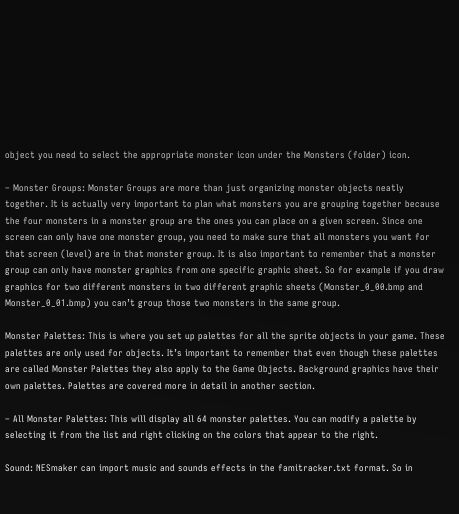object you need to select the appropriate monster icon under the Monsters (folder) icon.

– Monster Groups: Monster Groups are more than just organizing monster objects neatly together. It is actually very important to plan what monsters you are grouping together because the four monsters in a monster group are the ones you can place on a given screen. Since one screen can only have one monster group, you need to make sure that all monsters you want for that screen (level) are in that monster group. It is also important to remember that a monster group can only have monster graphics from one specific graphic sheet. So for example if you draw graphics for two different monsters in two different graphic sheets (Monster_0_00.bmp and Monster_0_01.bmp) you can’t group those two monsters in the same group.

Monster Palettes: This is where you set up palettes for all the sprite objects in your game. These palettes are only used for objects. It’s important to remember that even though these palettes are called Monster Palettes they also apply to the Game Objects. Background graphics have their own palettes. Palettes are covered more in detail in another section.

– All Monster Palettes: This will display all 64 monster palettes. You can modify a palette by selecting it from the list and right clicking on the colors that appear to the right.

Sound: NESmaker can import music and sounds effects in the famitracker.txt format. So in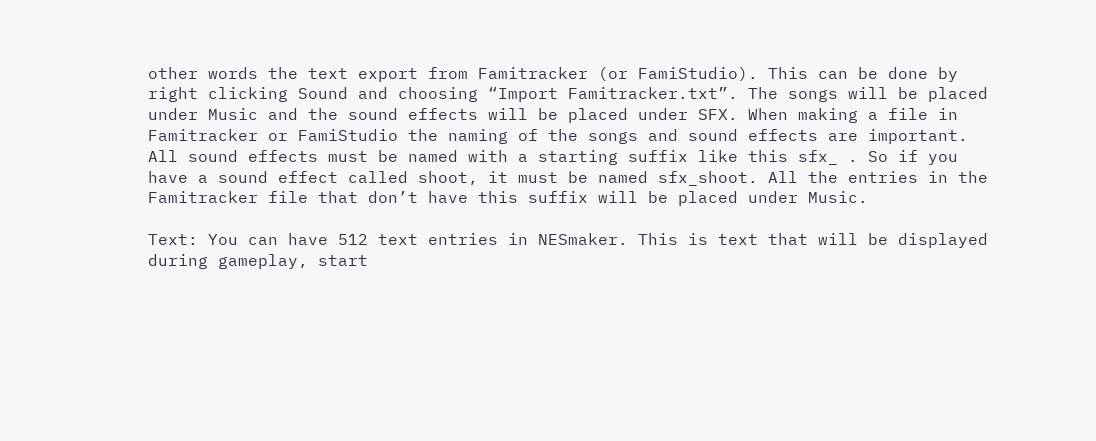other words the text export from Famitracker (or FamiStudio). This can be done by right clicking Sound and choosing “Import Famitracker.txt”. The songs will be placed under Music and the sound effects will be placed under SFX. When making a file in Famitracker or FamiStudio the naming of the songs and sound effects are important. All sound effects must be named with a starting suffix like this sfx_ . So if you have a sound effect called shoot, it must be named sfx_shoot. All the entries in the Famitracker file that don’t have this suffix will be placed under Music.

Text: You can have 512 text entries in NESmaker. This is text that will be displayed during gameplay, start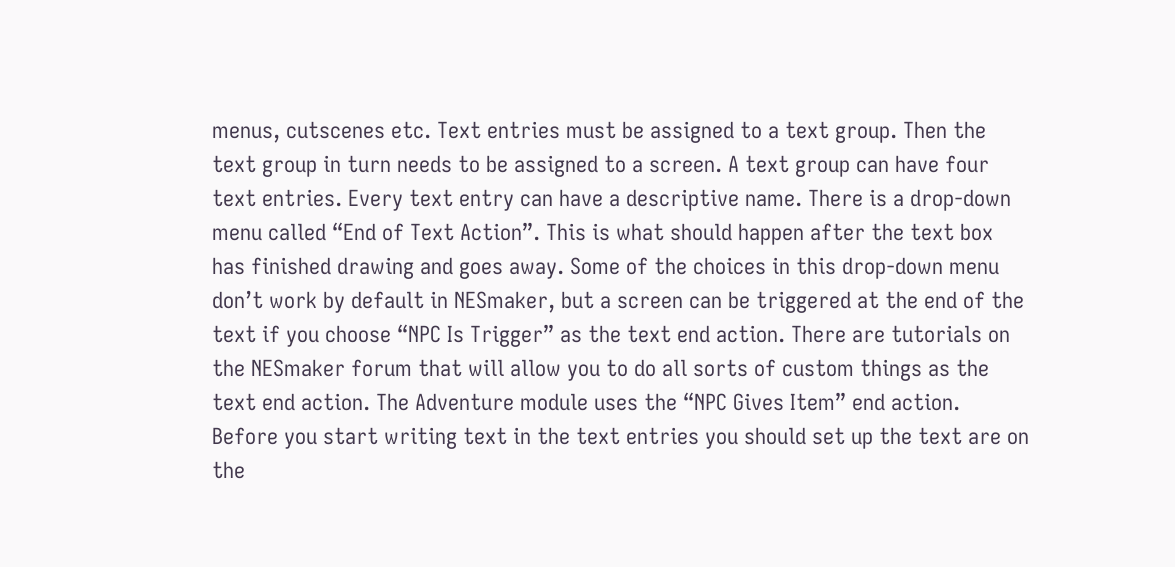menus, cutscenes etc. Text entries must be assigned to a text group. Then the text group in turn needs to be assigned to a screen. A text group can have four text entries. Every text entry can have a descriptive name. There is a drop-down menu called “End of Text Action”. This is what should happen after the text box has finished drawing and goes away. Some of the choices in this drop-down menu don’t work by default in NESmaker, but a screen can be triggered at the end of the text if you choose “NPC Is Trigger” as the text end action. There are tutorials on the NESmaker forum that will allow you to do all sorts of custom things as the text end action. The Adventure module uses the “NPC Gives Item” end action. Before you start writing text in the text entries you should set up the text are on the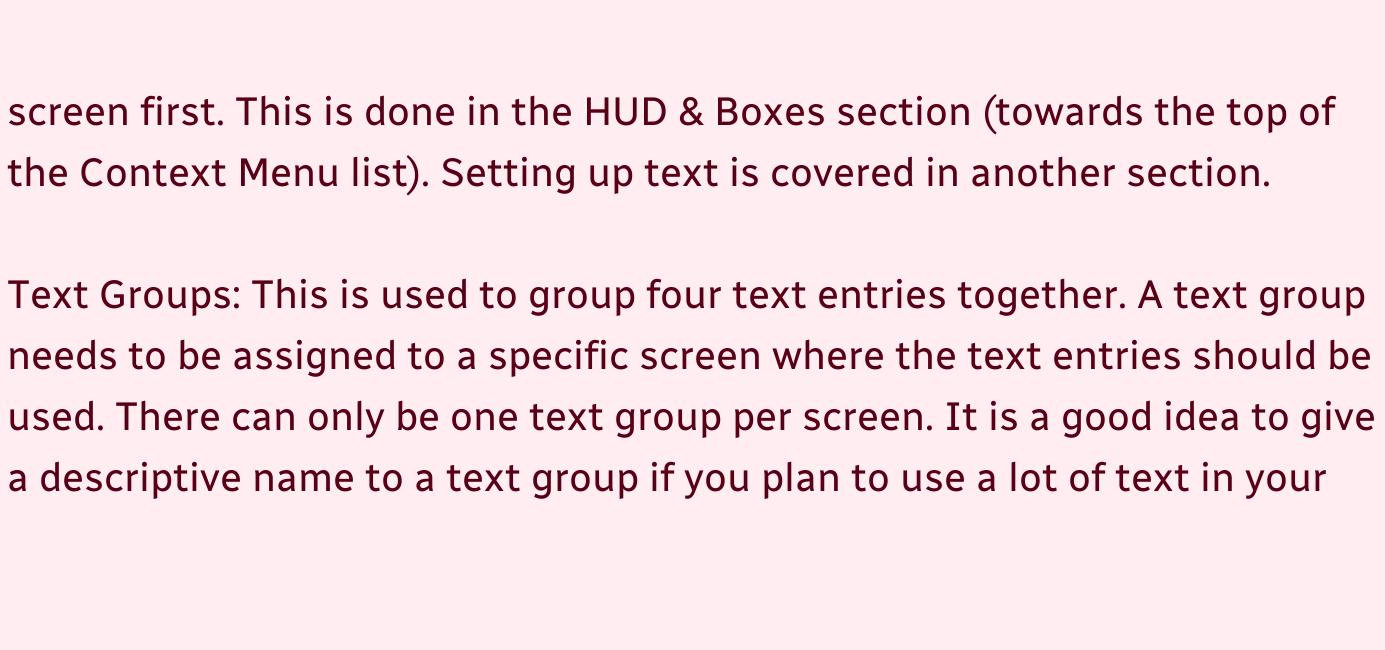screen first. This is done in the HUD & Boxes section (towards the top of the Context Menu list). Setting up text is covered in another section.

Text Groups: This is used to group four text entries together. A text group needs to be assigned to a specific screen where the text entries should be used. There can only be one text group per screen. It is a good idea to give a descriptive name to a text group if you plan to use a lot of text in your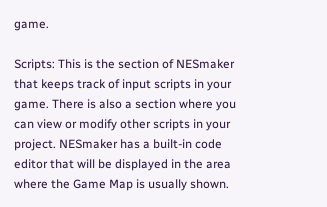game.

Scripts: This is the section of NESmaker that keeps track of input scripts in your game. There is also a section where you can view or modify other scripts in your project. NESmaker has a built-in code editor that will be displayed in the area where the Game Map is usually shown.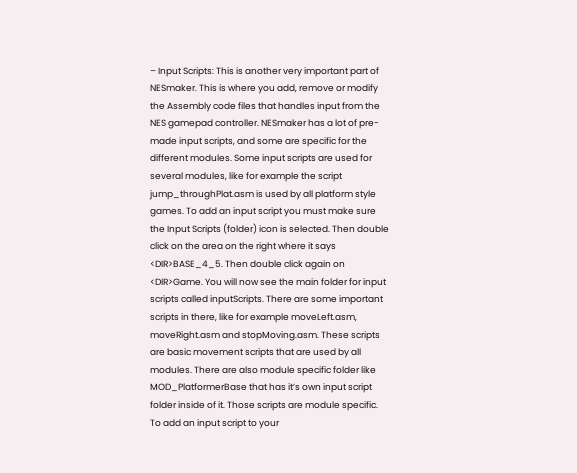– Input Scripts: This is another very important part of NESmaker. This is where you add, remove or modify the Assembly code files that handles input from the NES gamepad controller. NESmaker has a lot of pre-made input scripts, and some are specific for the different modules. Some input scripts are used for several modules, like for example the script jump_throughPlat.asm is used by all platform style games. To add an input script you must make sure the Input Scripts (folder) icon is selected. Then double click on the area on the right where it says <DIR>BASE_4_5. Then double click again on <DIR>Game. You will now see the main folder for input scripts called inputScripts. There are some important scripts in there, like for example moveLeft.asm, moveRight.asm and stopMoving.asm. These scripts are basic movement scripts that are used by all modules. There are also module specific folder like MOD_PlatformerBase that has it’s own input script folder inside of it. Those scripts are module specific. To add an input script to your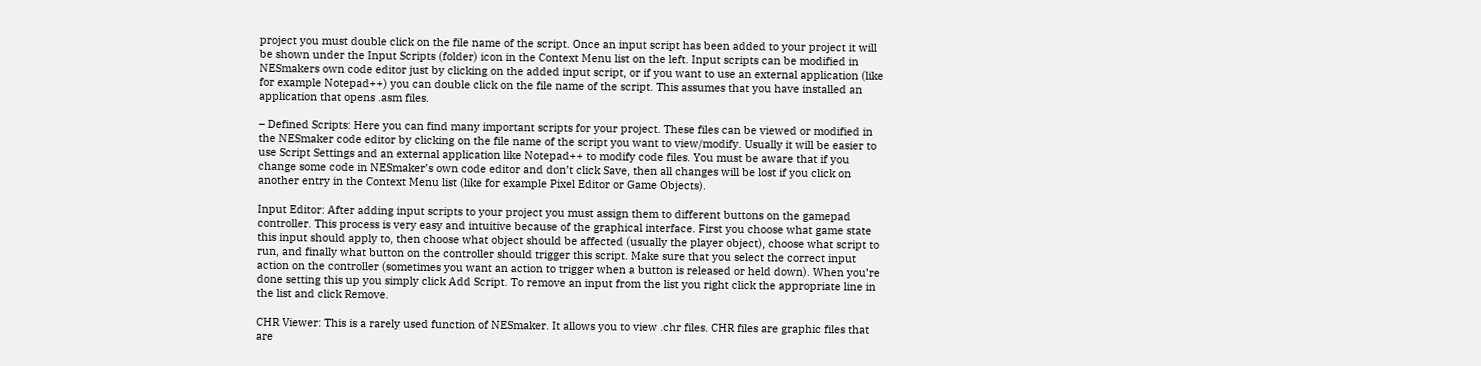project you must double click on the file name of the script. Once an input script has been added to your project it will be shown under the Input Scripts (folder) icon in the Context Menu list on the left. Input scripts can be modified in NESmakers own code editor just by clicking on the added input script, or if you want to use an external application (like for example Notepad++) you can double click on the file name of the script. This assumes that you have installed an application that opens .asm files.

– Defined Scripts: Here you can find many important scripts for your project. These files can be viewed or modified in the NESmaker code editor by clicking on the file name of the script you want to view/modify. Usually it will be easier to use Script Settings and an external application like Notepad++ to modify code files. You must be aware that if you change some code in NESmaker’s own code editor and don’t click Save, then all changes will be lost if you click on another entry in the Context Menu list (like for example Pixel Editor or Game Objects).

Input Editor: After adding input scripts to your project you must assign them to different buttons on the gamepad controller. This process is very easy and intuitive because of the graphical interface. First you choose what game state this input should apply to, then choose what object should be affected (usually the player object), choose what script to run, and finally what button on the controller should trigger this script. Make sure that you select the correct input action on the controller (sometimes you want an action to trigger when a button is released or held down). When you’re done setting this up you simply click Add Script. To remove an input from the list you right click the appropriate line in the list and click Remove.

CHR Viewer: This is a rarely used function of NESmaker. It allows you to view .chr files. CHR files are graphic files that are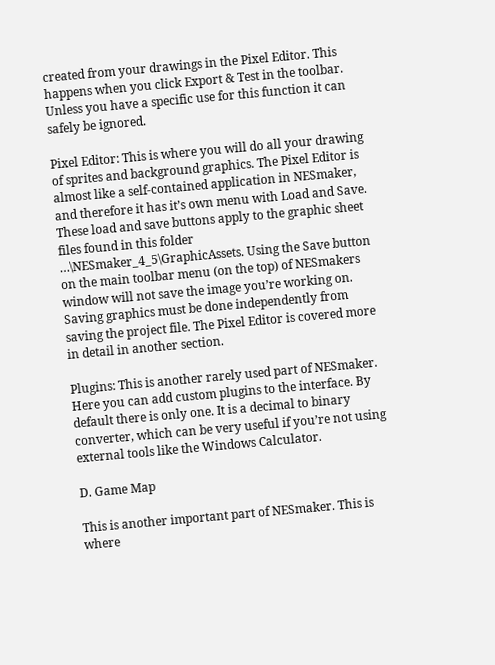created from your drawings in the Pixel Editor. This happens when you click Export & Test in the toolbar. Unless you have a specific use for this function it can safely be ignored.

Pixel Editor: This is where you will do all your drawing of sprites and background graphics. The Pixel Editor is almost like a self-contained application in NESmaker, and therefore it has it’s own menu with Load and Save. These load and save buttons apply to the graphic sheet files found in this folder …\NESmaker_4_5\GraphicAssets. Using the Save button on the main toolbar menu (on the top) of NESmakers window will not save the image you’re working on. Saving graphics must be done independently from saving the project file. The Pixel Editor is covered more in detail in another section.

Plugins: This is another rarely used part of NESmaker. Here you can add custom plugins to the interface. By default there is only one. It is a decimal to binary converter, which can be very useful if you’re not using external tools like the Windows Calculator.

D. Game Map

This is another important part of NESmaker. This is where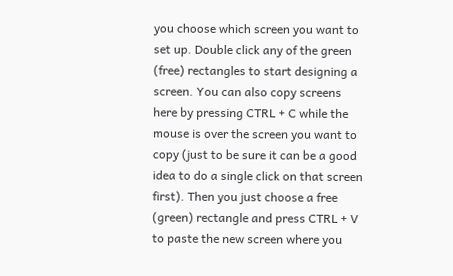you choose which screen you want to set up. Double click any of the green (free) rectangles to start designing a screen. You can also copy screens here by pressing CTRL + C while the mouse is over the screen you want to copy (just to be sure it can be a good idea to do a single click on that screen first). Then you just choose a free (green) rectangle and press CTRL + V to paste the new screen where you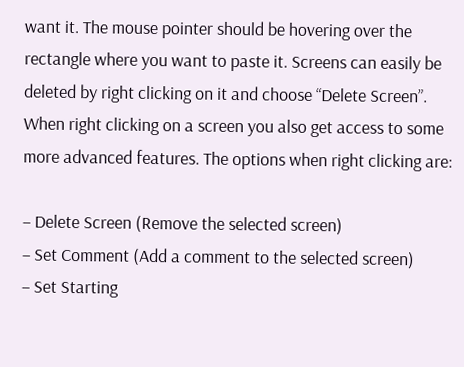want it. The mouse pointer should be hovering over the rectangle where you want to paste it. Screens can easily be deleted by right clicking on it and choose “Delete Screen”. When right clicking on a screen you also get access to some more advanced features. The options when right clicking are:

– Delete Screen (Remove the selected screen)
– Set Comment (Add a comment to the selected screen)
– Set Starting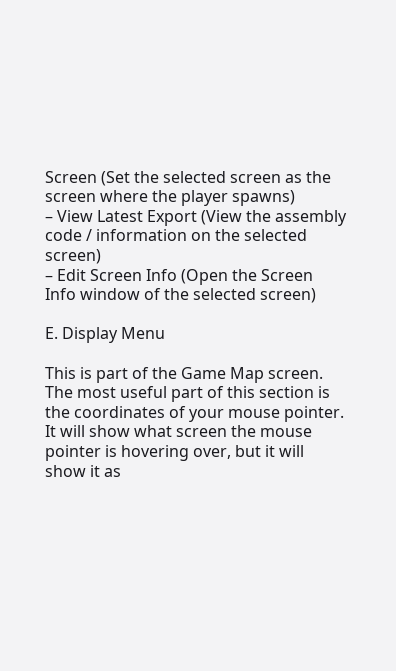Screen (Set the selected screen as the screen where the player spawns)
– View Latest Export (View the assembly code / information on the selected screen)
– Edit Screen Info (Open the Screen Info window of the selected screen)

E. Display Menu

This is part of the Game Map screen. The most useful part of this section is the coordinates of your mouse pointer. It will show what screen the mouse pointer is hovering over, but it will show it as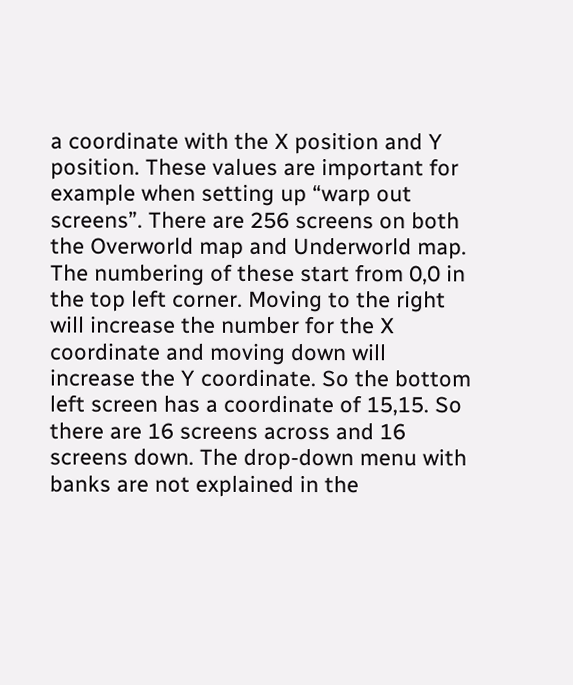a coordinate with the X position and Y position. These values are important for example when setting up “warp out screens”. There are 256 screens on both the Overworld map and Underworld map. The numbering of these start from 0,0 in the top left corner. Moving to the right will increase the number for the X coordinate and moving down will increase the Y coordinate. So the bottom left screen has a coordinate of 15,15. So there are 16 screens across and 16 screens down. The drop-down menu with banks are not explained in the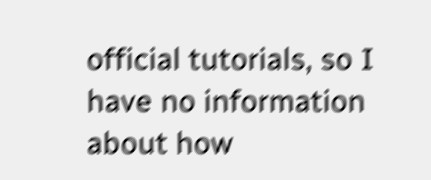official tutorials, so I have no information about how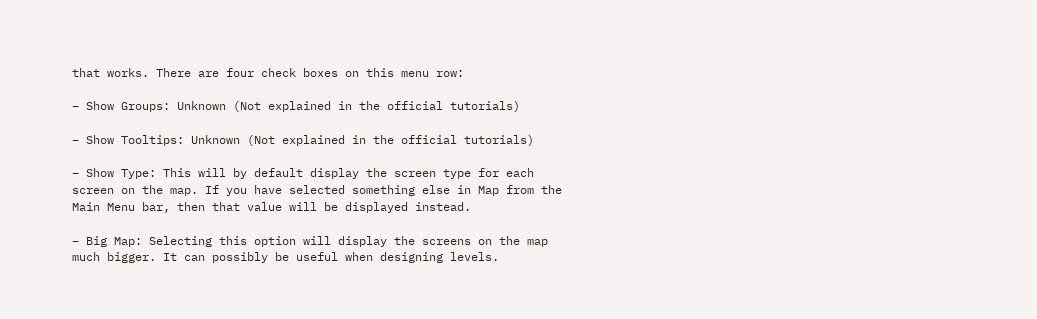that works. There are four check boxes on this menu row:

– Show Groups: Unknown (Not explained in the official tutorials)

– Show Tooltips: Unknown (Not explained in the official tutorials)

– Show Type: This will by default display the screen type for each screen on the map. If you have selected something else in Map from the Main Menu bar, then that value will be displayed instead.

– Big Map: Selecting this option will display the screens on the map much bigger. It can possibly be useful when designing levels.